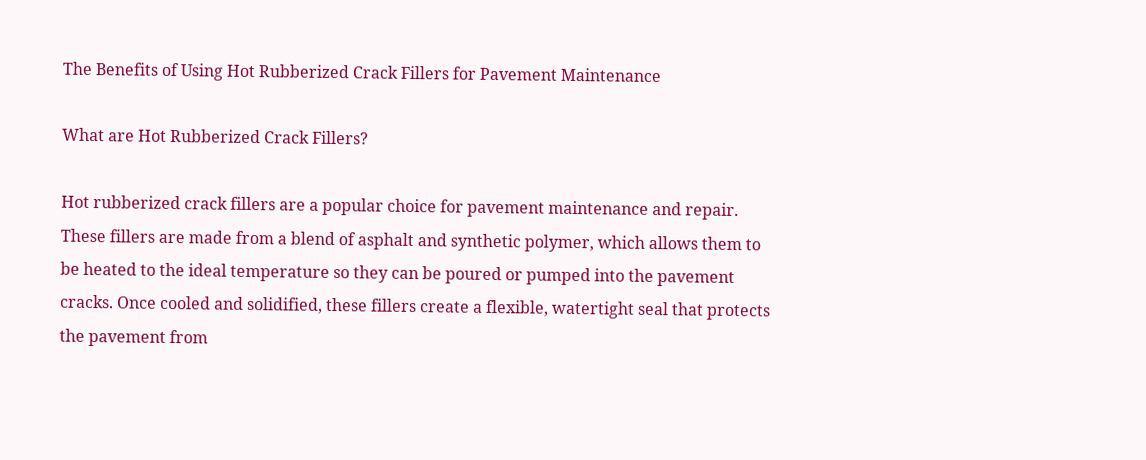The Benefits of Using Hot Rubberized Crack Fillers for Pavement Maintenance

What are Hot Rubberized Crack Fillers?

Hot rubberized crack fillers are a popular choice for pavement maintenance and repair. These fillers are made from a blend of asphalt and synthetic polymer, which allows them to be heated to the ideal temperature so they can be poured or pumped into the pavement cracks. Once cooled and solidified, these fillers create a flexible, watertight seal that protects the pavement from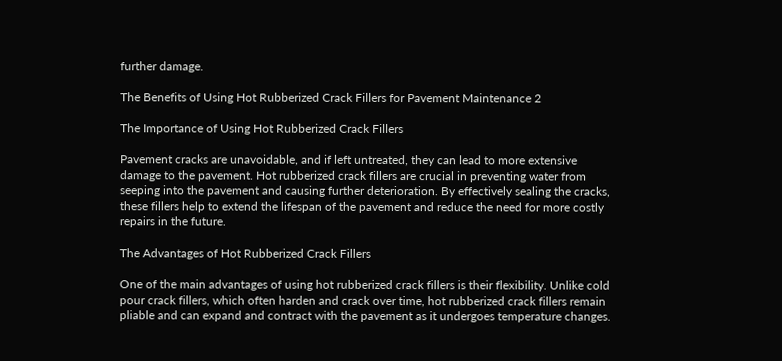further damage.

The Benefits of Using Hot Rubberized Crack Fillers for Pavement Maintenance 2

The Importance of Using Hot Rubberized Crack Fillers

Pavement cracks are unavoidable, and if left untreated, they can lead to more extensive damage to the pavement. Hot rubberized crack fillers are crucial in preventing water from seeping into the pavement and causing further deterioration. By effectively sealing the cracks, these fillers help to extend the lifespan of the pavement and reduce the need for more costly repairs in the future.

The Advantages of Hot Rubberized Crack Fillers

One of the main advantages of using hot rubberized crack fillers is their flexibility. Unlike cold pour crack fillers, which often harden and crack over time, hot rubberized crack fillers remain pliable and can expand and contract with the pavement as it undergoes temperature changes.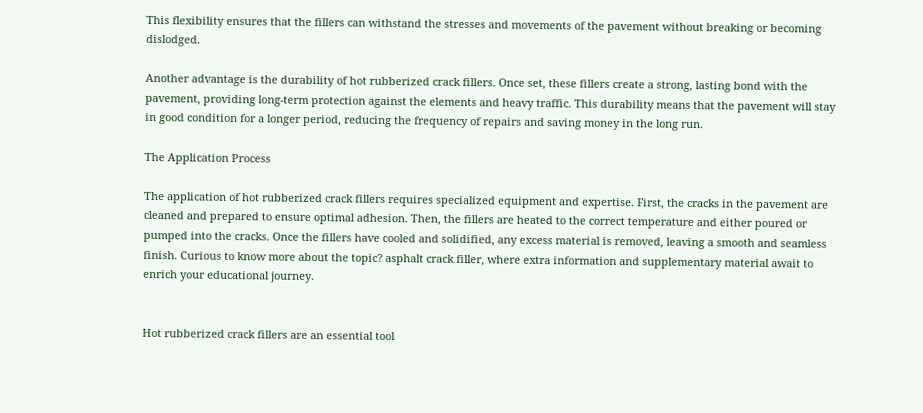This flexibility ensures that the fillers can withstand the stresses and movements of the pavement without breaking or becoming dislodged.

Another advantage is the durability of hot rubberized crack fillers. Once set, these fillers create a strong, lasting bond with the pavement, providing long-term protection against the elements and heavy traffic. This durability means that the pavement will stay in good condition for a longer period, reducing the frequency of repairs and saving money in the long run.

The Application Process

The application of hot rubberized crack fillers requires specialized equipment and expertise. First, the cracks in the pavement are cleaned and prepared to ensure optimal adhesion. Then, the fillers are heated to the correct temperature and either poured or pumped into the cracks. Once the fillers have cooled and solidified, any excess material is removed, leaving a smooth and seamless finish. Curious to know more about the topic? asphalt crack filler, where extra information and supplementary material await to enrich your educational journey.


Hot rubberized crack fillers are an essential tool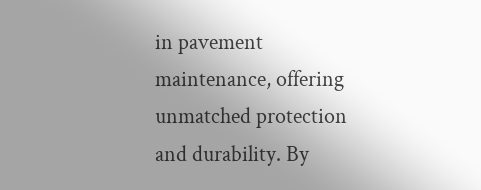in pavement maintenance, offering unmatched protection and durability. By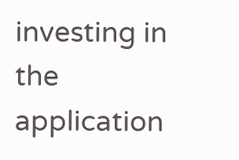investing in the application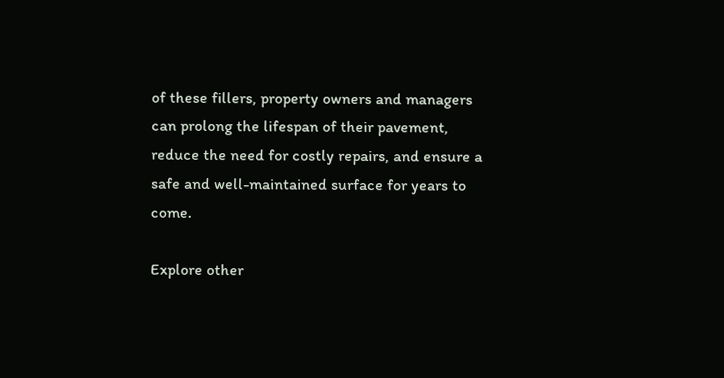of these fillers, property owners and managers can prolong the lifespan of their pavement, reduce the need for costly repairs, and ensure a safe and well-maintained surface for years to come.

Explore other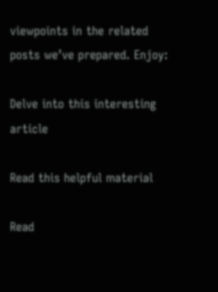viewpoints in the related posts we’ve prepared. Enjoy:

Delve into this interesting article

Read this helpful material

Read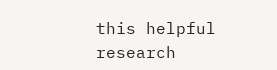this helpful research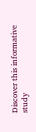Discover this informative study